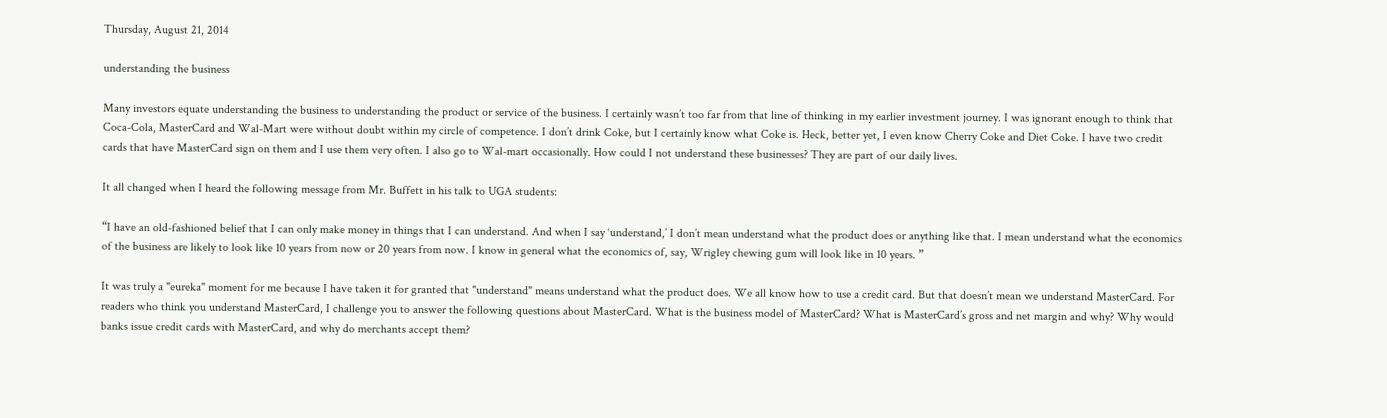Thursday, August 21, 2014

understanding the business

Many investors equate understanding the business to understanding the product or service of the business. I certainly wasn’t too far from that line of thinking in my earlier investment journey. I was ignorant enough to think that Coca-Cola, MasterCard and Wal-Mart were without doubt within my circle of competence. I don’t drink Coke, but I certainly know what Coke is. Heck, better yet, I even know Cherry Coke and Diet Coke. I have two credit cards that have MasterCard sign on them and I use them very often. I also go to Wal-mart occasionally. How could I not understand these businesses? They are part of our daily lives.

It all changed when I heard the following message from Mr. Buffett in his talk to UGA students:

“I have an old-fashioned belief that I can only make money in things that I can understand. And when I say ‘understand,’ I don’t mean understand what the product does or anything like that. I mean understand what the economics of the business are likely to look like 10 years from now or 20 years from now. I know in general what the economics of, say, Wrigley chewing gum will look like in 10 years. ”

It was truly a "eureka" moment for me because I have taken it for granted that "understand" means understand what the product does. We all know how to use a credit card. But that doesn’t mean we understand MasterCard. For readers who think you understand MasterCard, I challenge you to answer the following questions about MasterCard. What is the business model of MasterCard? What is MasterCard’s gross and net margin and why? Why would banks issue credit cards with MasterCard, and why do merchants accept them?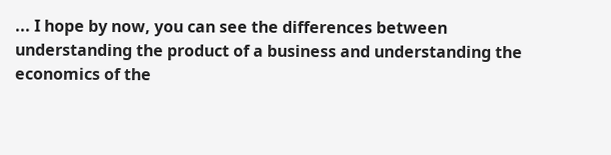... I hope by now, you can see the differences between understanding the product of a business and understanding the economics of the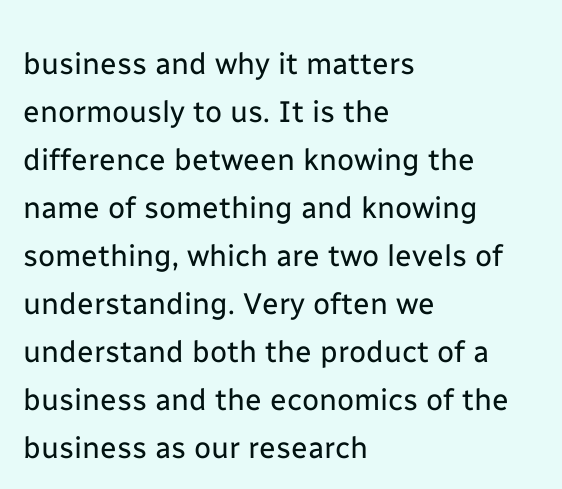business and why it matters enormously to us. It is the difference between knowing the name of something and knowing something, which are two levels of understanding. Very often we understand both the product of a business and the economics of the business as our research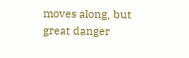moves along, but great danger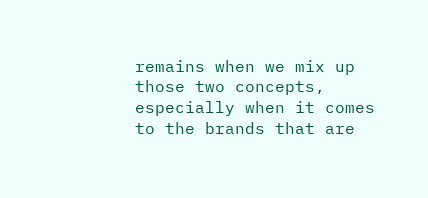remains when we mix up those two concepts, especially when it comes to the brands that are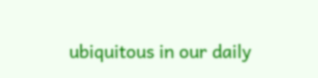ubiquitous in our daily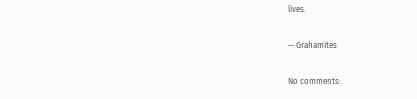lives.

-- Grahamites

No comments: